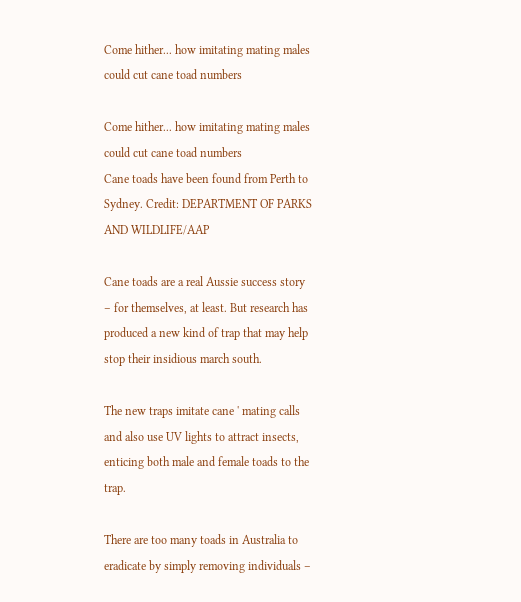Come hither... how imitating mating males could cut cane toad numbers

Come hither... how imitating mating males could cut cane toad numbers
Cane toads have been found from Perth to Sydney. Credit: DEPARTMENT OF PARKS AND WILDLIFE/AAP

Cane toads are a real Aussie success story – for themselves, at least. But research has produced a new kind of trap that may help stop their insidious march south.

The new traps imitate cane ' mating calls and also use UV lights to attract insects, enticing both male and female toads to the trap.

There are too many toads in Australia to eradicate by simply removing individuals –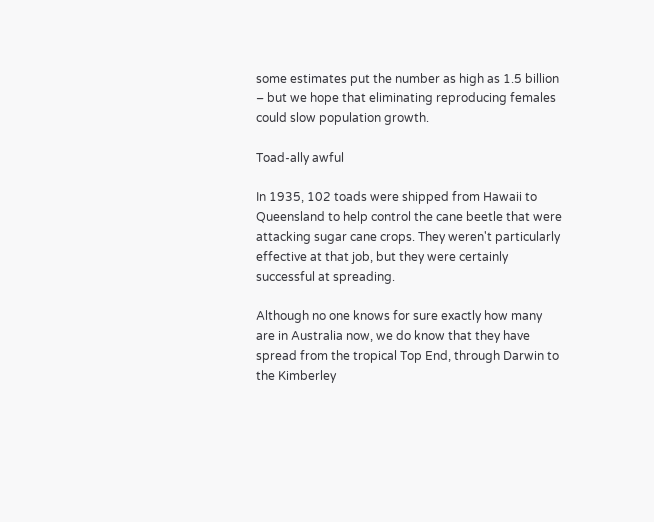some estimates put the number as high as 1.5 billion – but we hope that eliminating reproducing females could slow population growth.

Toad-ally awful

In 1935, 102 toads were shipped from Hawaii to Queensland to help control the cane beetle that were attacking sugar cane crops. They weren't particularly effective at that job, but they were certainly successful at spreading.

Although no one knows for sure exactly how many are in Australia now, we do know that they have spread from the tropical Top End, through Darwin to the Kimberley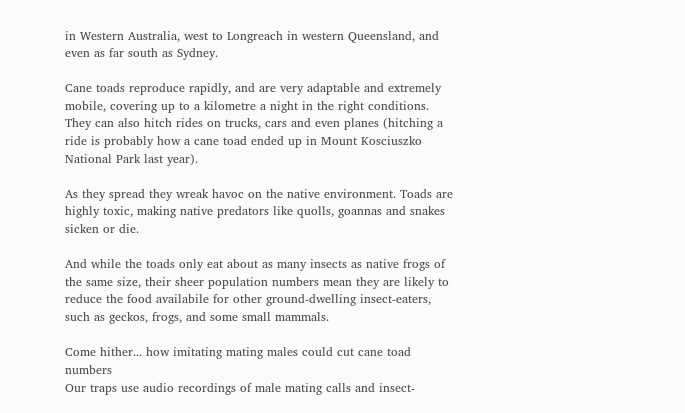in Western Australia, west to Longreach in western Queensland, and even as far south as Sydney.

Cane toads reproduce rapidly, and are very adaptable and extremely mobile, covering up to a kilometre a night in the right conditions. They can also hitch rides on trucks, cars and even planes (hitching a ride is probably how a cane toad ended up in Mount Kosciuszko National Park last year).

As they spread they wreak havoc on the native environment. Toads are highly toxic, making native predators like quolls, goannas and snakes sicken or die.

And while the toads only eat about as many insects as native frogs of the same size, their sheer population numbers mean they are likely to reduce the food availabile for other ground-dwelling insect-eaters, such as geckos, frogs, and some small mammals.

Come hither... how imitating mating males could cut cane toad numbers
Our traps use audio recordings of male mating calls and insect-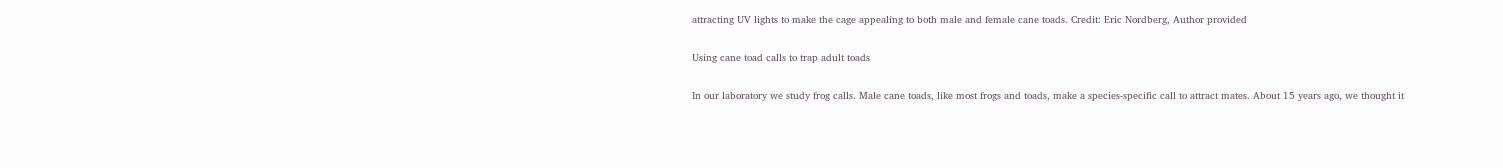attracting UV lights to make the cage appealing to both male and female cane toads. Credit: Eric Nordberg, Author provided

Using cane toad calls to trap adult toads

In our laboratory we study frog calls. Male cane toads, like most frogs and toads, make a species-specific call to attract mates. About 15 years ago, we thought it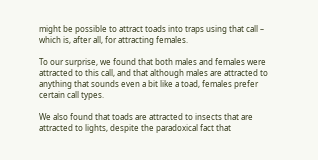might be possible to attract toads into traps using that call – which is, after all, for attracting females.

To our surprise, we found that both males and females were attracted to this call, and that although males are attracted to anything that sounds even a bit like a toad, females prefer certain call types.

We also found that toads are attracted to insects that are attracted to lights, despite the paradoxical fact that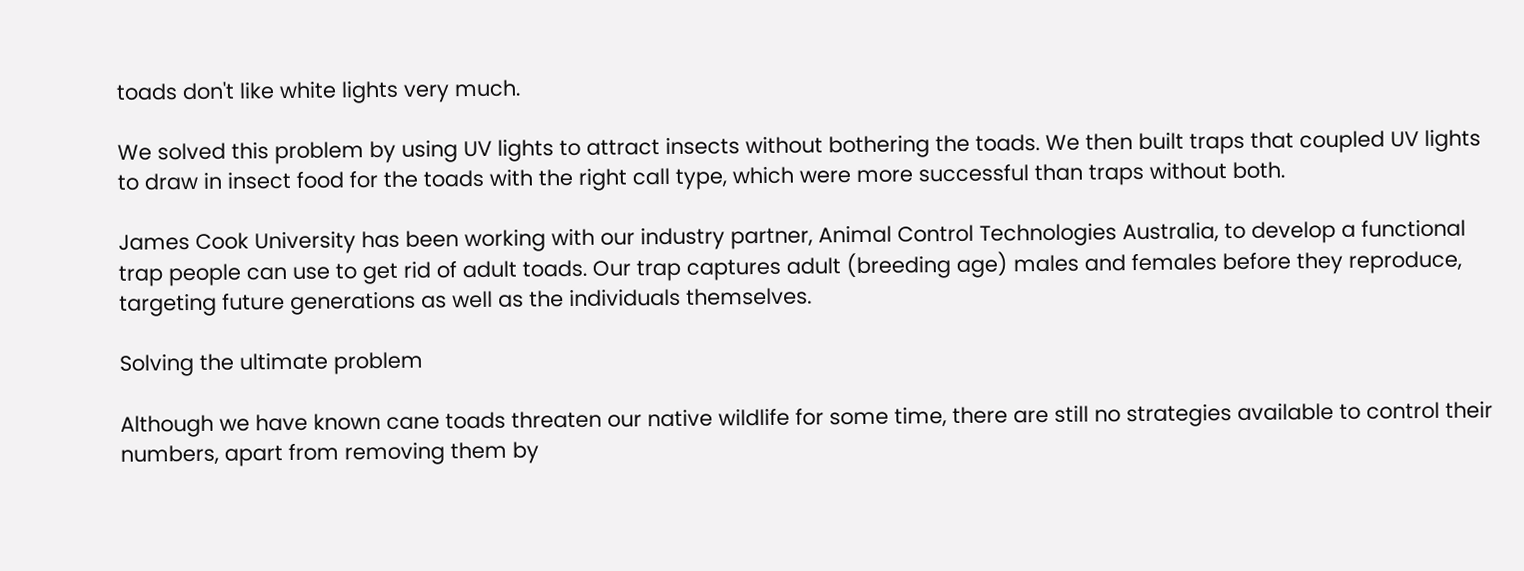toads don't like white lights very much.

We solved this problem by using UV lights to attract insects without bothering the toads. We then built traps that coupled UV lights to draw in insect food for the toads with the right call type, which were more successful than traps without both.

James Cook University has been working with our industry partner, Animal Control Technologies Australia, to develop a functional trap people can use to get rid of adult toads. Our trap captures adult (breeding age) males and females before they reproduce, targeting future generations as well as the individuals themselves.

Solving the ultimate problem

Although we have known cane toads threaten our native wildlife for some time, there are still no strategies available to control their numbers, apart from removing them by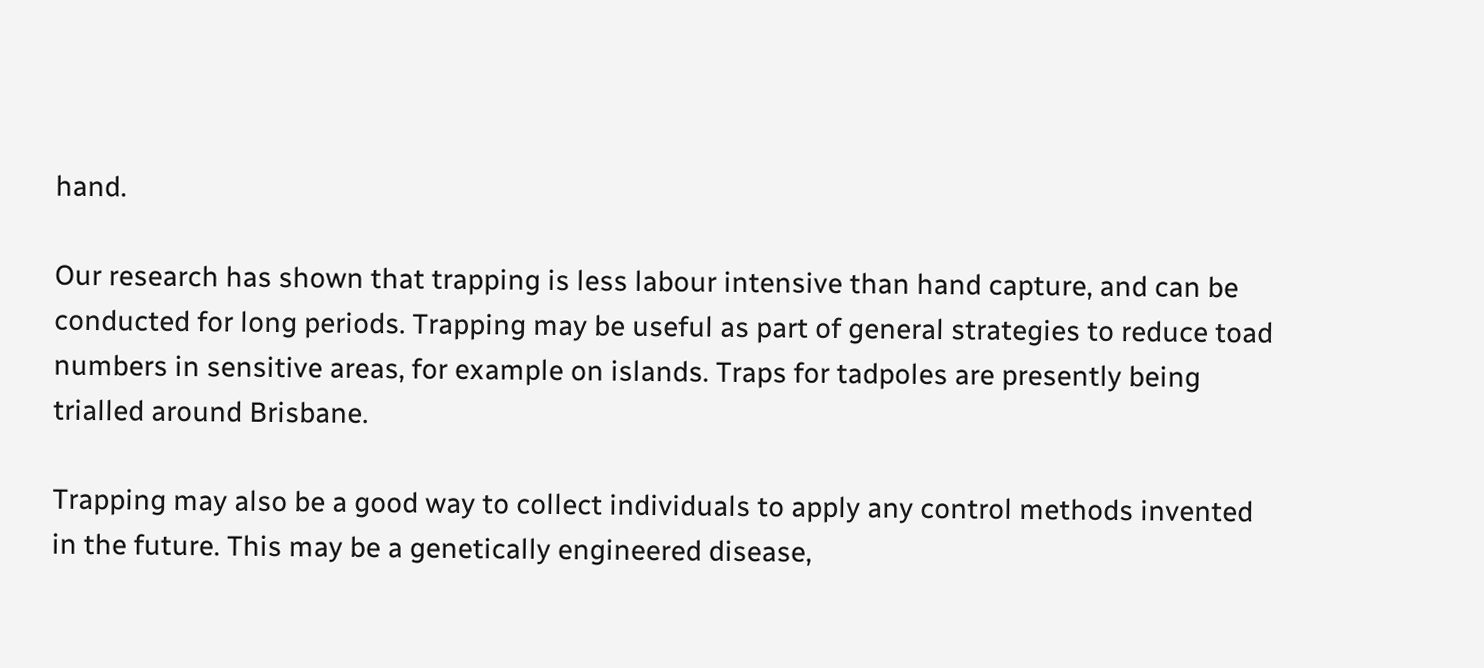hand.

Our research has shown that trapping is less labour intensive than hand capture, and can be conducted for long periods. Trapping may be useful as part of general strategies to reduce toad numbers in sensitive areas, for example on islands. Traps for tadpoles are presently being trialled around Brisbane.

Trapping may also be a good way to collect individuals to apply any control methods invented in the future. This may be a genetically engineered disease,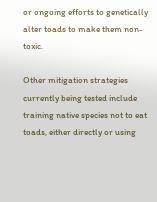or ongoing efforts to genetically alter toads to make them non-toxic.

Other mitigation strategies currently being tested include training native species not to eat toads, either directly or using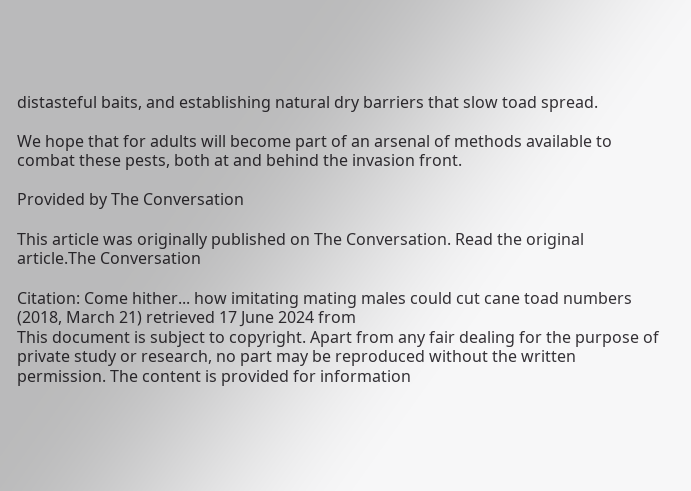distasteful baits, and establishing natural dry barriers that slow toad spread.

We hope that for adults will become part of an arsenal of methods available to combat these pests, both at and behind the invasion front.

Provided by The Conversation

This article was originally published on The Conversation. Read the original article.The Conversation

Citation: Come hither... how imitating mating males could cut cane toad numbers (2018, March 21) retrieved 17 June 2024 from
This document is subject to copyright. Apart from any fair dealing for the purpose of private study or research, no part may be reproduced without the written permission. The content is provided for information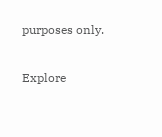purposes only.

Explore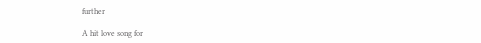further

A hit love song for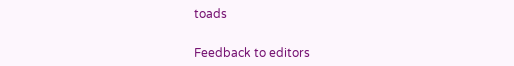toads


Feedback to editors